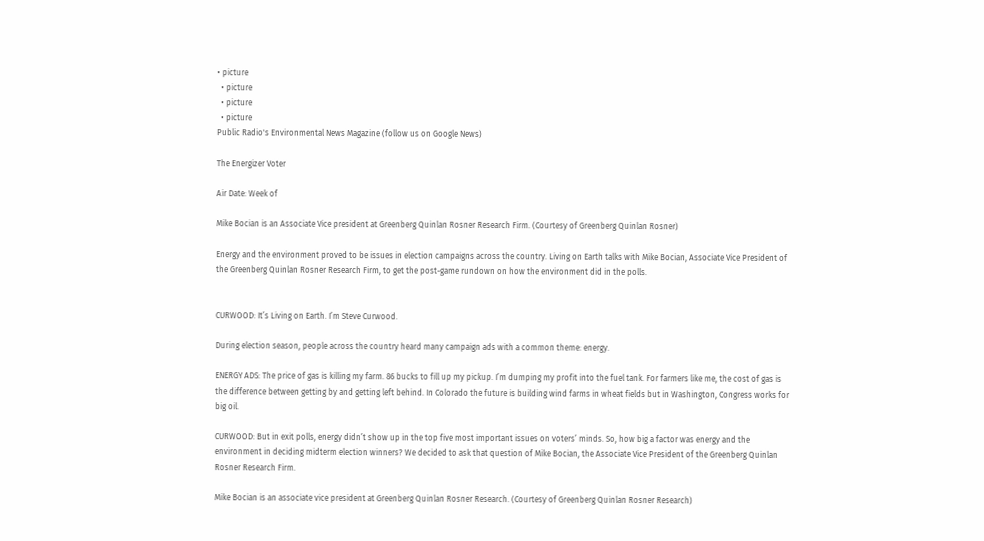• picture
  • picture
  • picture
  • picture
Public Radio's Environmental News Magazine (follow us on Google News)

The Energizer Voter

Air Date: Week of

Mike Bocian is an Associate Vice president at Greenberg Quinlan Rosner Research Firm. (Courtesy of Greenberg Quinlan Rosner)

Energy and the environment proved to be issues in election campaigns across the country. Living on Earth talks with Mike Bocian, Associate Vice President of the Greenberg Quinlan Rosner Research Firm, to get the post-game rundown on how the environment did in the polls.


CURWOOD: It’s Living on Earth. I’m Steve Curwood.

During election season, people across the country heard many campaign ads with a common theme: energy.

ENERGY ADS: The price of gas is killing my farm. 86 bucks to fill up my pickup. I’m dumping my profit into the fuel tank. For farmers like me, the cost of gas is the difference between getting by and getting left behind. In Colorado the future is building wind farms in wheat fields but in Washington, Congress works for big oil.

CURWOOD: But in exit polls, energy didn’t show up in the top five most important issues on voters’ minds. So, how big a factor was energy and the environment in deciding midterm election winners? We decided to ask that question of Mike Bocian, the Associate Vice President of the Greenberg Quinlan Rosner Research Firm.

Mike Bocian is an associate vice president at Greenberg Quinlan Rosner Research. (Courtesy of Greenberg Quinlan Rosner Research)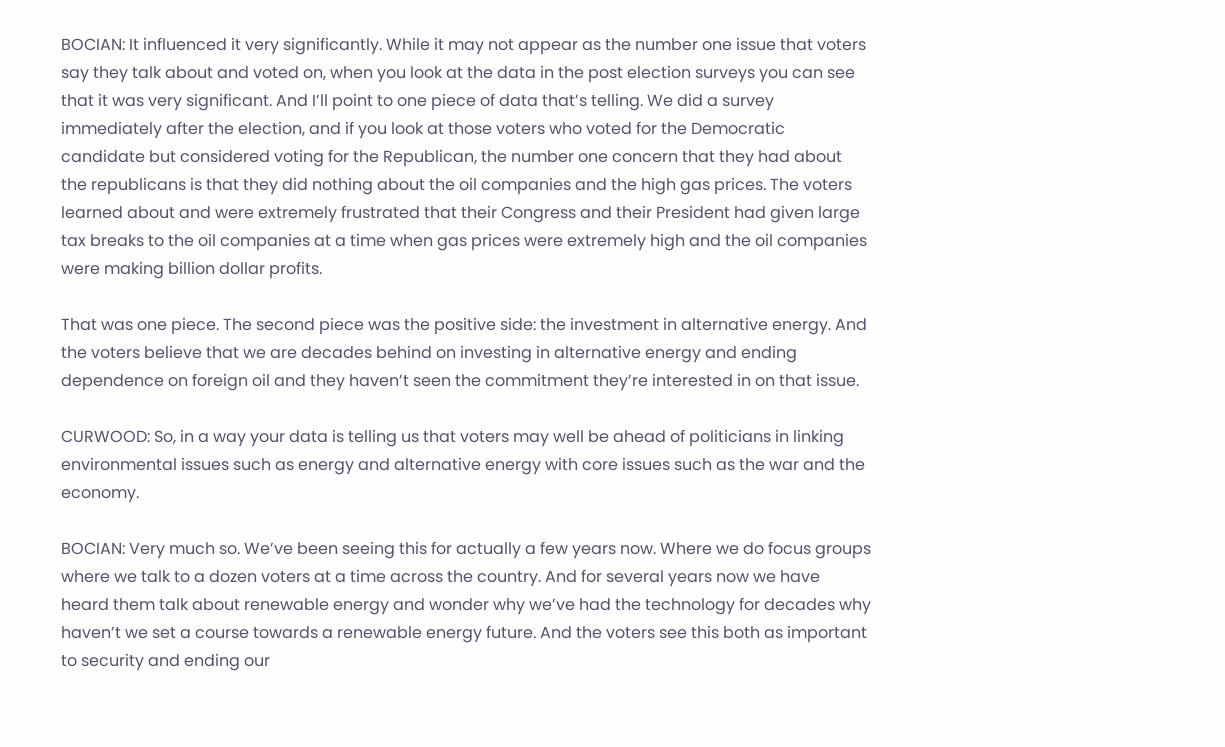BOCIAN: It influenced it very significantly. While it may not appear as the number one issue that voters say they talk about and voted on, when you look at the data in the post election surveys you can see that it was very significant. And I’ll point to one piece of data that’s telling. We did a survey immediately after the election, and if you look at those voters who voted for the Democratic candidate but considered voting for the Republican, the number one concern that they had about the republicans is that they did nothing about the oil companies and the high gas prices. The voters learned about and were extremely frustrated that their Congress and their President had given large tax breaks to the oil companies at a time when gas prices were extremely high and the oil companies were making billion dollar profits.

That was one piece. The second piece was the positive side: the investment in alternative energy. And the voters believe that we are decades behind on investing in alternative energy and ending dependence on foreign oil and they haven’t seen the commitment they’re interested in on that issue.

CURWOOD: So, in a way your data is telling us that voters may well be ahead of politicians in linking environmental issues such as energy and alternative energy with core issues such as the war and the economy.

BOCIAN: Very much so. We’ve been seeing this for actually a few years now. Where we do focus groups where we talk to a dozen voters at a time across the country. And for several years now we have heard them talk about renewable energy and wonder why we’ve had the technology for decades why haven’t we set a course towards a renewable energy future. And the voters see this both as important to security and ending our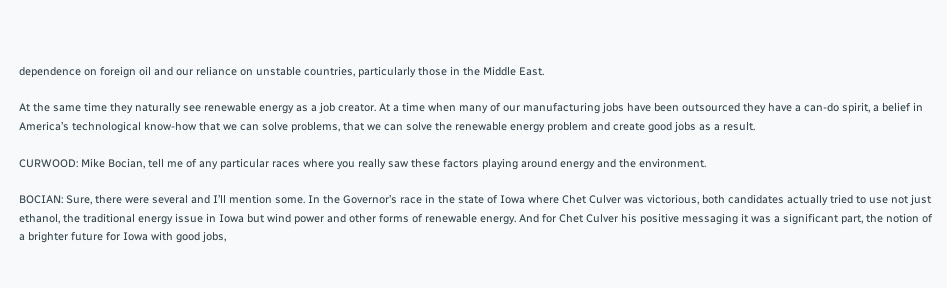dependence on foreign oil and our reliance on unstable countries, particularly those in the Middle East.

At the same time they naturally see renewable energy as a job creator. At a time when many of our manufacturing jobs have been outsourced they have a can-do spirit, a belief in America’s technological know-how that we can solve problems, that we can solve the renewable energy problem and create good jobs as a result.

CURWOOD: Mike Bocian, tell me of any particular races where you really saw these factors playing around energy and the environment.

BOCIAN: Sure, there were several and I’ll mention some. In the Governor’s race in the state of Iowa where Chet Culver was victorious, both candidates actually tried to use not just ethanol, the traditional energy issue in Iowa but wind power and other forms of renewable energy. And for Chet Culver his positive messaging it was a significant part, the notion of a brighter future for Iowa with good jobs,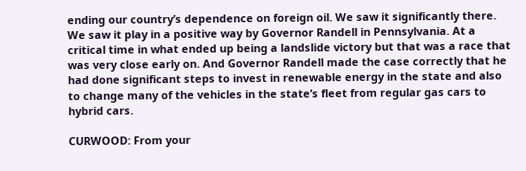ending our country’s dependence on foreign oil. We saw it significantly there. We saw it play in a positive way by Governor Randell in Pennsylvania. At a critical time in what ended up being a landslide victory but that was a race that was very close early on. And Governor Randell made the case correctly that he had done significant steps to invest in renewable energy in the state and also to change many of the vehicles in the state’s fleet from regular gas cars to hybrid cars.

CURWOOD: From your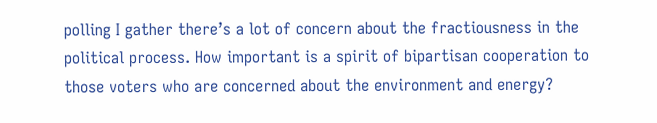polling I gather there’s a lot of concern about the fractiousness in the political process. How important is a spirit of bipartisan cooperation to those voters who are concerned about the environment and energy?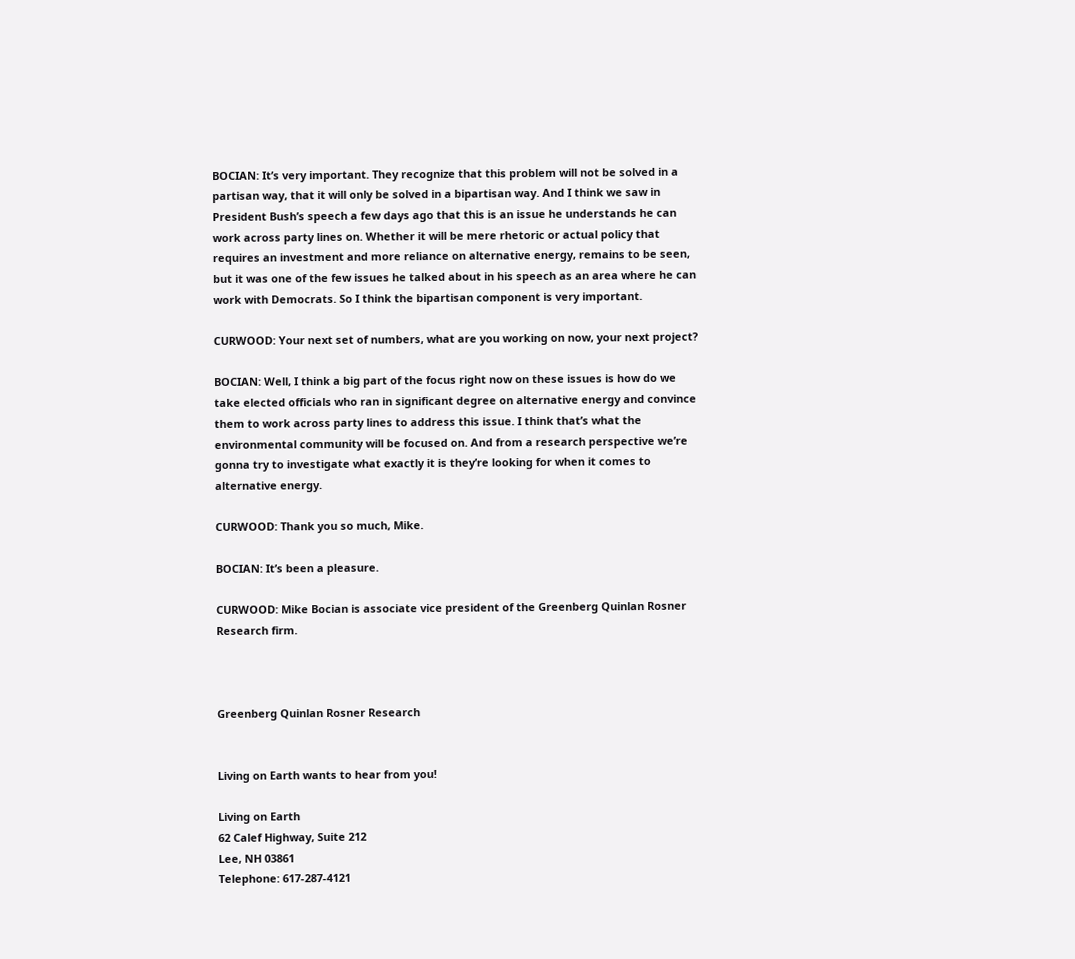BOCIAN: It’s very important. They recognize that this problem will not be solved in a partisan way, that it will only be solved in a bipartisan way. And I think we saw in President Bush’s speech a few days ago that this is an issue he understands he can work across party lines on. Whether it will be mere rhetoric or actual policy that requires an investment and more reliance on alternative energy, remains to be seen, but it was one of the few issues he talked about in his speech as an area where he can work with Democrats. So I think the bipartisan component is very important.

CURWOOD: Your next set of numbers, what are you working on now, your next project?

BOCIAN: Well, I think a big part of the focus right now on these issues is how do we take elected officials who ran in significant degree on alternative energy and convince them to work across party lines to address this issue. I think that’s what the environmental community will be focused on. And from a research perspective we’re gonna try to investigate what exactly it is they’re looking for when it comes to alternative energy.

CURWOOD: Thank you so much, Mike.

BOCIAN: It’s been a pleasure.

CURWOOD: Mike Bocian is associate vice president of the Greenberg Quinlan Rosner Research firm.



Greenberg Quinlan Rosner Research


Living on Earth wants to hear from you!

Living on Earth
62 Calef Highway, Suite 212
Lee, NH 03861
Telephone: 617-287-4121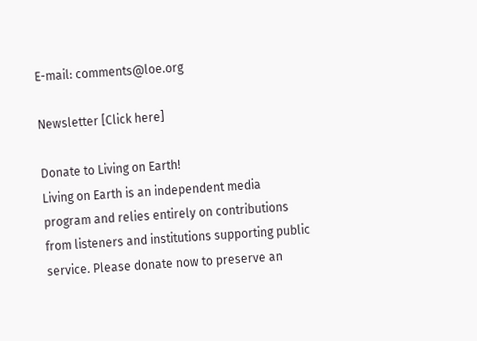E-mail: comments@loe.org

Newsletter [Click here]

Donate to Living on Earth!
Living on Earth is an independent media program and relies entirely on contributions from listeners and institutions supporting public service. Please donate now to preserve an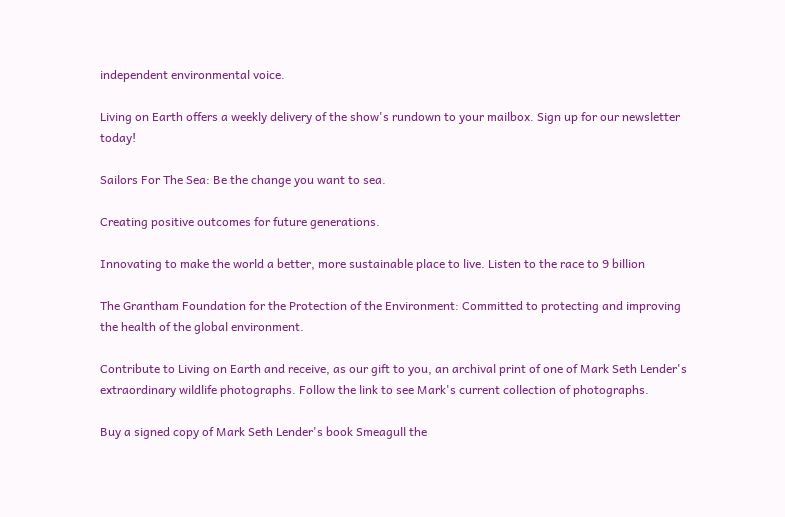independent environmental voice.

Living on Earth offers a weekly delivery of the show's rundown to your mailbox. Sign up for our newsletter today!

Sailors For The Sea: Be the change you want to sea.

Creating positive outcomes for future generations.

Innovating to make the world a better, more sustainable place to live. Listen to the race to 9 billion

The Grantham Foundation for the Protection of the Environment: Committed to protecting and improving the health of the global environment.

Contribute to Living on Earth and receive, as our gift to you, an archival print of one of Mark Seth Lender's extraordinary wildlife photographs. Follow the link to see Mark's current collection of photographs.

Buy a signed copy of Mark Seth Lender's book Smeagull the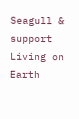Seagull & support Living on Earth